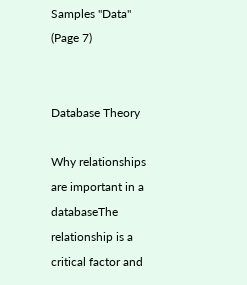Samples "Data" (Page 7)


Database Theory

Why relationships are important in a databaseThe relationship is a critical factor and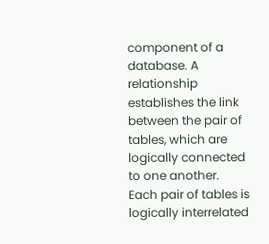component of a database. A relationship establishes the link between the pair of tables, which are logically connected to one another. Each pair of tables is logically interrelated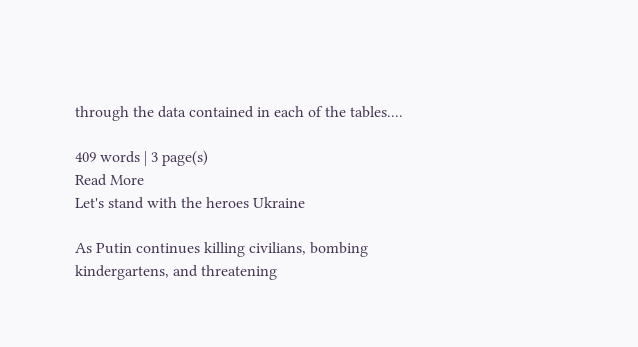through the data contained in each of the tables....

409 words | 3 page(s)
Read More
Let's stand with the heroes Ukraine

As Putin continues killing civilians, bombing kindergartens, and threatening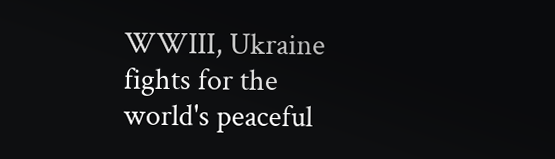WWIII, Ukraine fights for the world's peaceful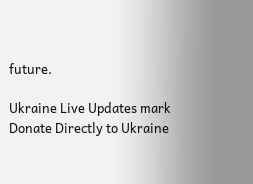future.

Ukraine Live Updates mark
Donate Directly to Ukraine